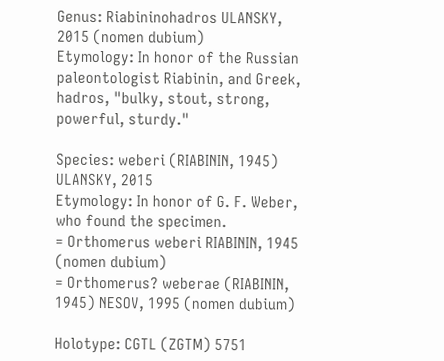Genus: Riabininohadros ULANSKY, 2015 (nomen dubium)
Etymology: In honor of the Russian paleontologist Riabinin, and Greek, hadros, "bulky, stout, strong, powerful, sturdy."

Species: weberi (RIABININ, 1945) ULANSKY, 2015
Etymology: In honor of G. F. Weber, who found the specimen.
= Orthomerus weberi RIABININ, 1945 (nomen dubium)
= Orthomerus? weberae (RIABININ, 1945) NESOV, 1995 (nomen dubium)

Holotype: CGTL (ZGTM) 5751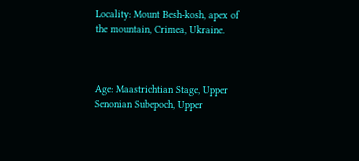Locality: Mount Besh-kosh, apex of the mountain, Crimea, Ukraine.



Age: Maastrichtian Stage, Upper Senonian Subepoch, Upper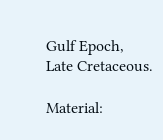Gulf Epoch, Late Cretaceous.

Material: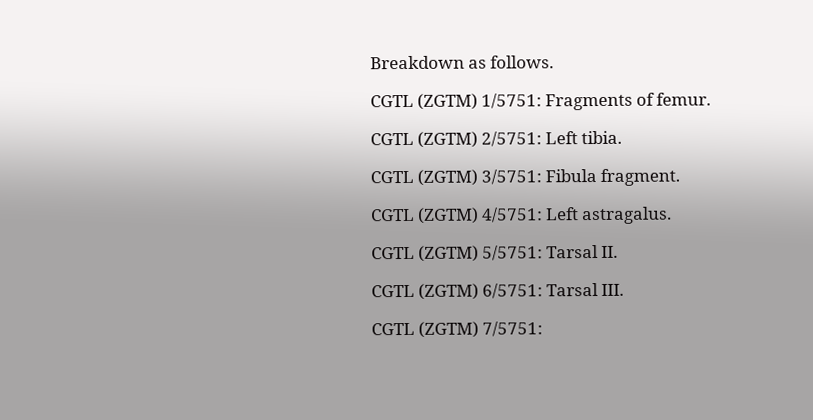Breakdown as follows.

CGTL (ZGTM) 1/5751: Fragments of femur.

CGTL (ZGTM) 2/5751: Left tibia.

CGTL (ZGTM) 3/5751: Fibula fragment.

CGTL (ZGTM) 4/5751: Left astragalus.

CGTL (ZGTM) 5/5751: Tarsal II.

CGTL (ZGTM) 6/5751: Tarsal III.

CGTL (ZGTM) 7/5751: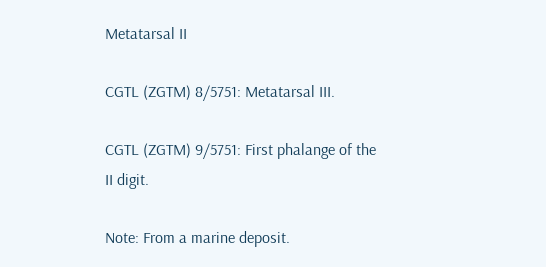Metatarsal II

CGTL (ZGTM) 8/5751: Metatarsal III.

CGTL (ZGTM) 9/5751: First phalange of the II digit.

Note: From a marine deposit.